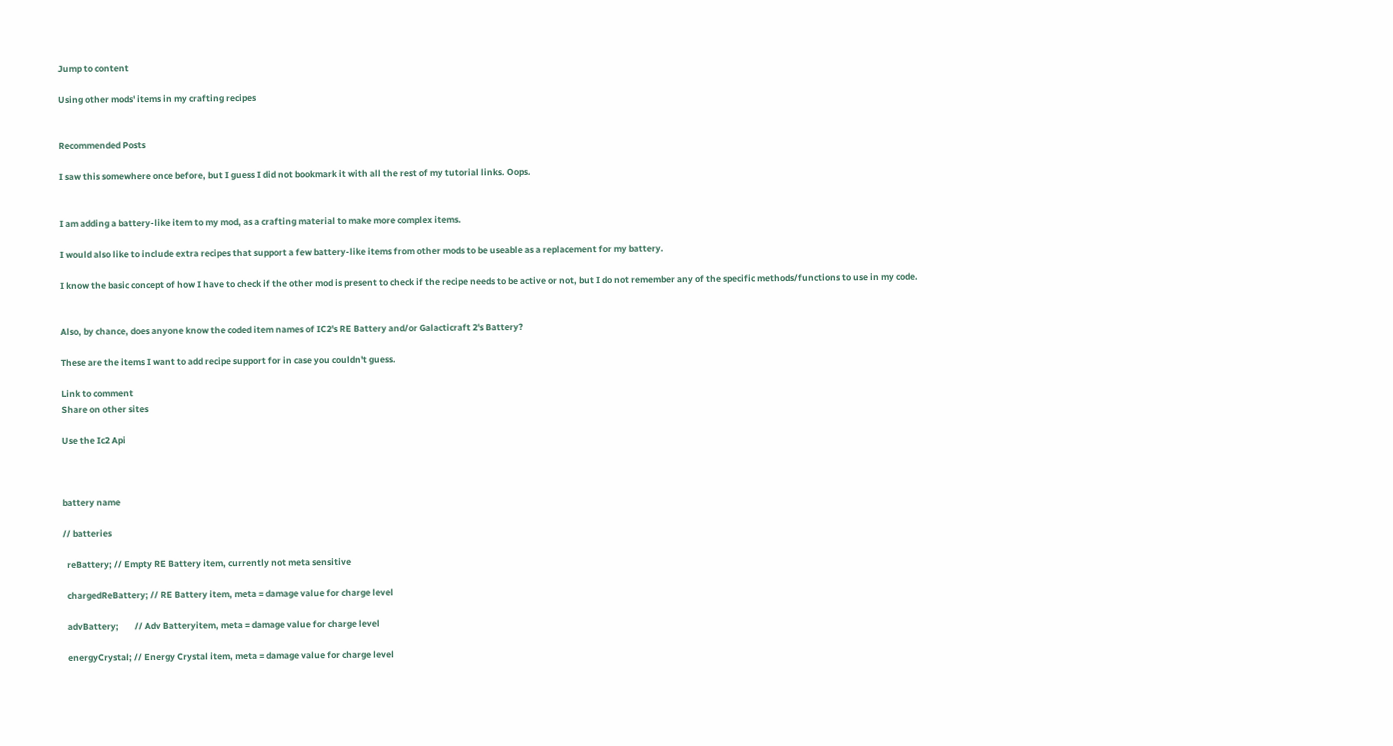Jump to content

Using other mods' items in my crafting recipes


Recommended Posts

I saw this somewhere once before, but I guess I did not bookmark it with all the rest of my tutorial links. Oops.


I am adding a battery-like item to my mod, as a crafting material to make more complex items.

I would also like to include extra recipes that support a few battery-like items from other mods to be useable as a replacement for my battery.

I know the basic concept of how I have to check if the other mod is present to check if the recipe needs to be active or not, but I do not remember any of the specific methods/functions to use in my code.


Also, by chance, does anyone know the coded item names of IC2's RE Battery and/or Galacticraft 2's Battery?

These are the items I want to add recipe support for in case you couldn't guess.

Link to comment
Share on other sites

Use the Ic2 Api



battery name

// batteries

  reBattery; // Empty RE Battery item, currently not meta sensitive

  chargedReBattery; // RE Battery item, meta = damage value for charge level

  advBattery;        // Adv Batteryitem, meta = damage value for charge level

  energyCrystal; // Energy Crystal item, meta = damage value for charge level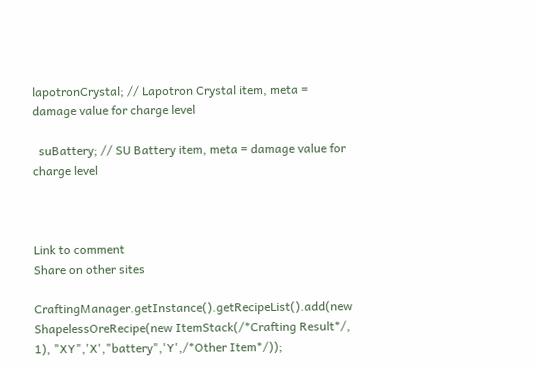lapotronCrystal; // Lapotron Crystal item, meta = damage value for charge level

  suBattery; // SU Battery item, meta = damage value for charge level



Link to comment
Share on other sites

CraftingManager.getInstance().getRecipeList().add(new ShapelessOreRecipe(new ItemStack(/*Crafting Result*/, 1), "XY",'X',"battery",'Y',/*Other Item*/));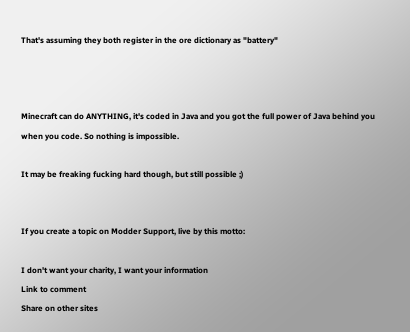That's assuming they both register in the ore dictionary as "battery"



Minecraft can do ANYTHING, it's coded in Java and you got the full power of Java behind you when you code. So nothing is impossible.

It may be freaking fucking hard though, but still possible ;)


If you create a topic on Modder Support, live by this motto:

I don't want your charity, I want your information
Link to comment
Share on other sites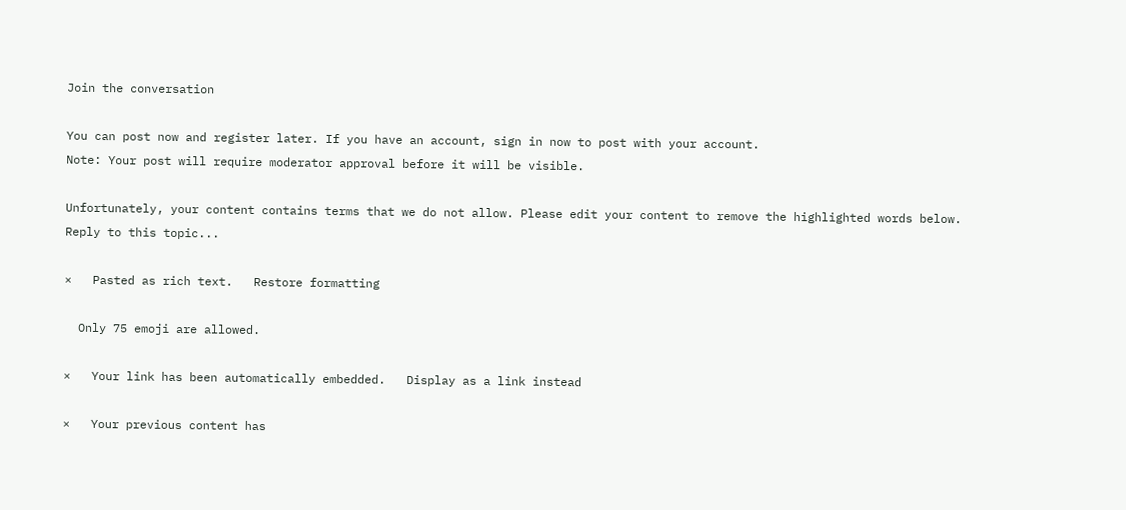Join the conversation

You can post now and register later. If you have an account, sign in now to post with your account.
Note: Your post will require moderator approval before it will be visible.

Unfortunately, your content contains terms that we do not allow. Please edit your content to remove the highlighted words below.
Reply to this topic...

×   Pasted as rich text.   Restore formatting

  Only 75 emoji are allowed.

×   Your link has been automatically embedded.   Display as a link instead

×   Your previous content has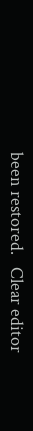been restored.   Clear editor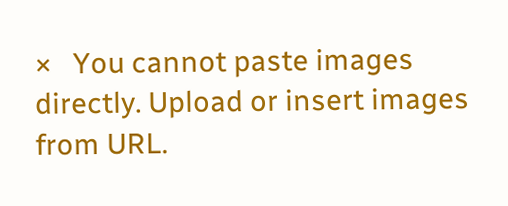×   You cannot paste images directly. Upload or insert images from URL.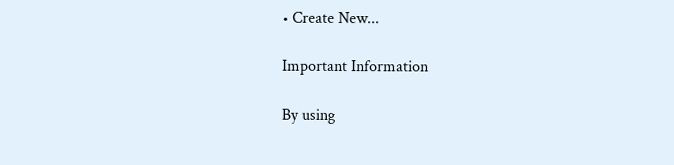• Create New...

Important Information

By using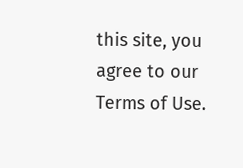this site, you agree to our Terms of Use.